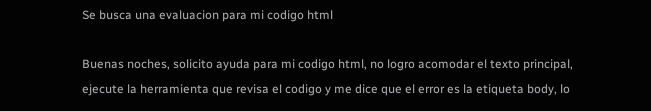Se busca una evaluacion para mi codigo html

Buenas noches, solicito ayuda para mi codigo html, no logro acomodar el texto principal, ejecute la herramienta que revisa el codigo y me dice que el error es la etiqueta body, lo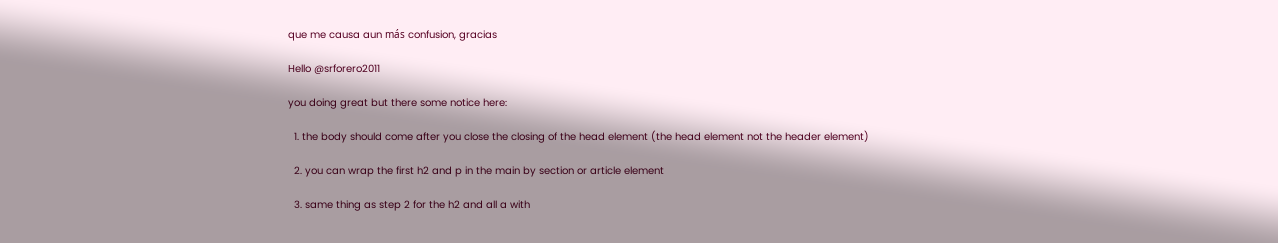que me causa aun más confusion, gracias

Hello @srforero2011

you doing great but there some notice here:

  1. the body should come after you close the closing of the head element (the head element not the header element)

  2. you can wrap the first h2 and p in the main by section or article element

  3. same thing as step 2 for the h2 and all a with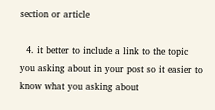section or article

  4. it better to include a link to the topic you asking about in your post so it easier to know what you asking about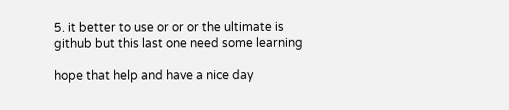5. it better to use or or or the ultimate is github but this last one need some learning

hope that help and have a nice day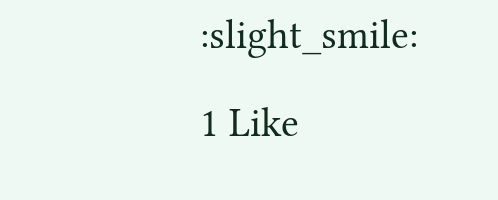:slight_smile:

1 Like